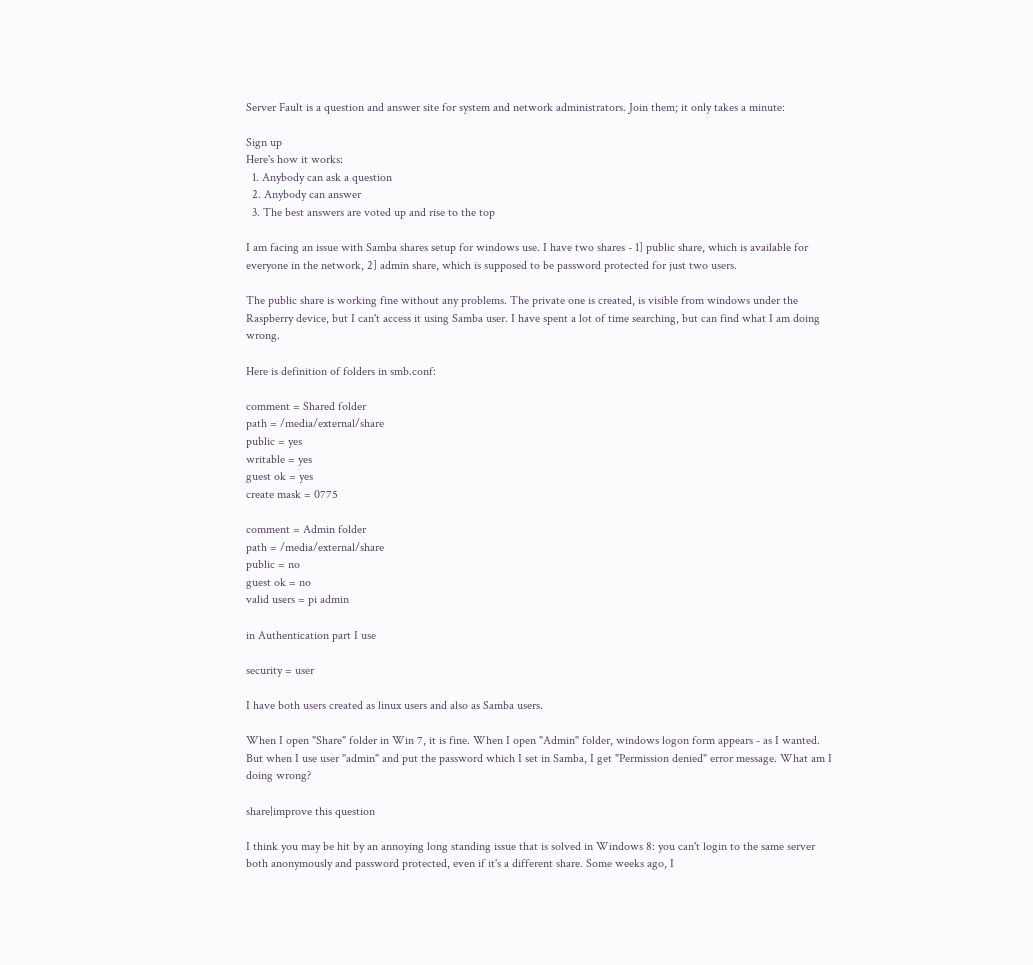Server Fault is a question and answer site for system and network administrators. Join them; it only takes a minute:

Sign up
Here's how it works:
  1. Anybody can ask a question
  2. Anybody can answer
  3. The best answers are voted up and rise to the top

I am facing an issue with Samba shares setup for windows use. I have two shares - 1] public share, which is available for everyone in the network, 2] admin share, which is supposed to be password protected for just two users.

The public share is working fine without any problems. The private one is created, is visible from windows under the Raspberry device, but I can't access it using Samba user. I have spent a lot of time searching, but can find what I am doing wrong.

Here is definition of folders in smb.conf:

comment = Shared folder
path = /media/external/share
public = yes
writable = yes
guest ok = yes
create mask = 0775

comment = Admin folder
path = /media/external/share
public = no
guest ok = no
valid users = pi admin

in Authentication part I use

security = user

I have both users created as linux users and also as Samba users.

When I open "Share" folder in Win 7, it is fine. When I open "Admin" folder, windows logon form appears - as I wanted. But when I use user "admin" and put the password which I set in Samba, I get "Permission denied" error message. What am I doing wrong?

share|improve this question

I think you may be hit by an annoying long standing issue that is solved in Windows 8: you can't login to the same server both anonymously and password protected, even if it's a different share. Some weeks ago, I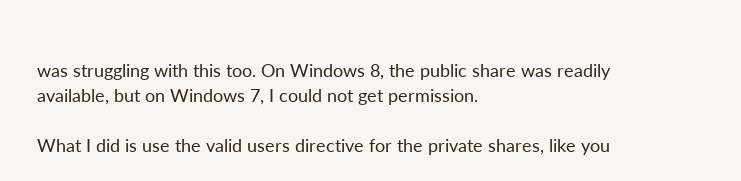was struggling with this too. On Windows 8, the public share was readily available, but on Windows 7, I could not get permission.

What I did is use the valid users directive for the private shares, like you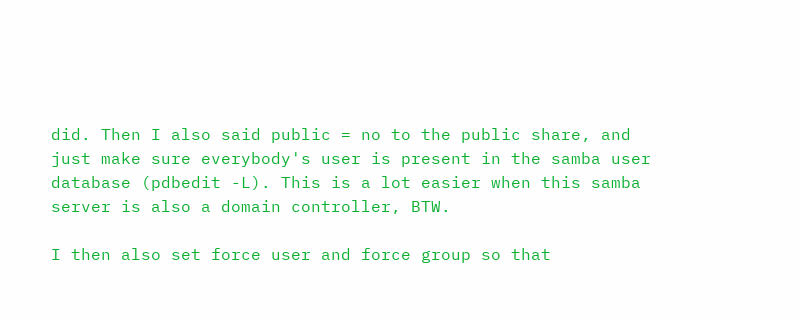did. Then I also said public = no to the public share, and just make sure everybody's user is present in the samba user database (pdbedit -L). This is a lot easier when this samba server is also a domain controller, BTW.

I then also set force user and force group so that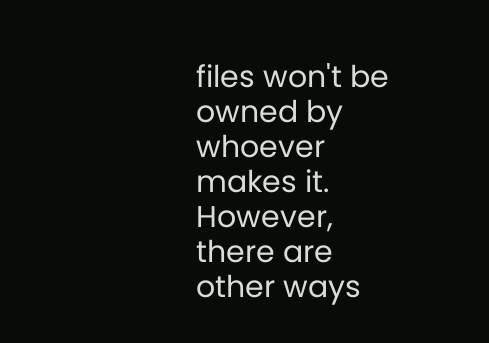files won't be owned by whoever makes it. However, there are other ways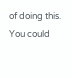of doing this. You could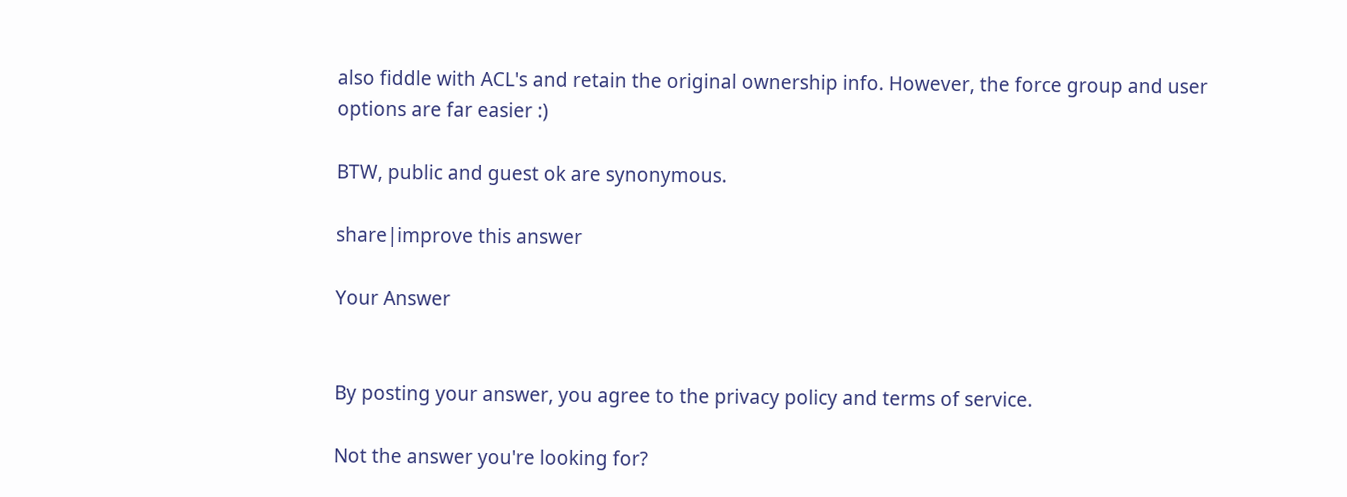also fiddle with ACL's and retain the original ownership info. However, the force group and user options are far easier :)

BTW, public and guest ok are synonymous.

share|improve this answer

Your Answer


By posting your answer, you agree to the privacy policy and terms of service.

Not the answer you're looking for?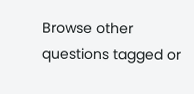Browse other questions tagged or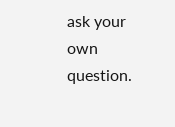ask your own question.